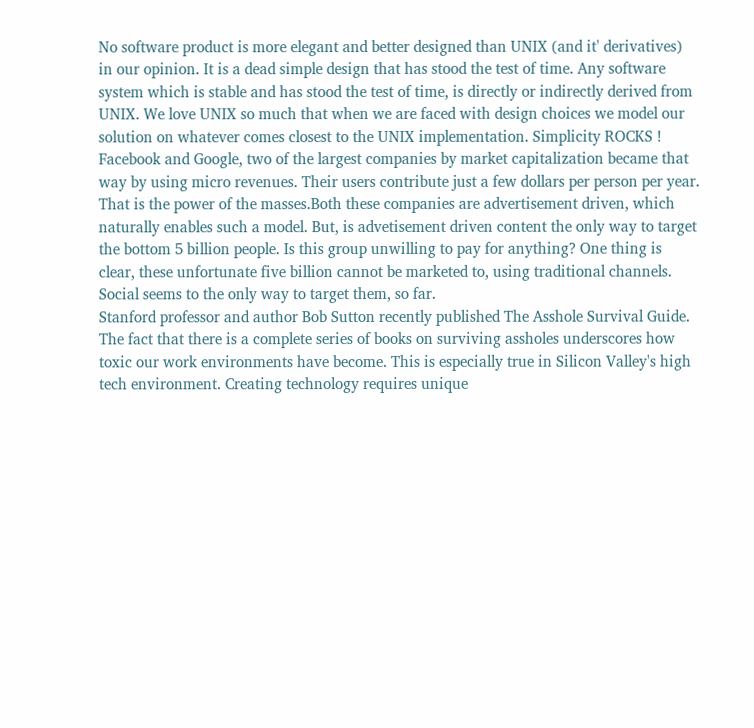No software product is more elegant and better designed than UNIX (and it' derivatives) in our opinion. It is a dead simple design that has stood the test of time. Any software system which is stable and has stood the test of time, is directly or indirectly derived from UNIX. We love UNIX so much that when we are faced with design choices we model our solution on whatever comes closest to the UNIX implementation. Simplicity ROCKS !
Facebook and Google, two of the largest companies by market capitalization became that way by using micro revenues. Their users contribute just a few dollars per person per year. That is the power of the masses.Both these companies are advertisement driven, which naturally enables such a model. But, is advetisement driven content the only way to target the bottom 5 billion people. Is this group unwilling to pay for anything? One thing is clear, these unfortunate five billion cannot be marketed to, using traditional channels. Social seems to the only way to target them, so far.
Stanford professor and author Bob Sutton recently published The Asshole Survival Guide. The fact that there is a complete series of books on surviving assholes underscores how toxic our work environments have become. This is especially true in Silicon Valley's high tech environment. Creating technology requires unique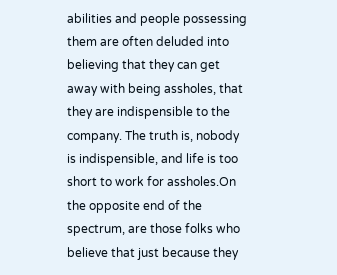abilities and people possessing them are often deluded into believing that they can get away with being assholes, that they are indispensible to the company. The truth is, nobody is indispensible, and life is too short to work for assholes.On the opposite end of the spectrum, are those folks who believe that just because they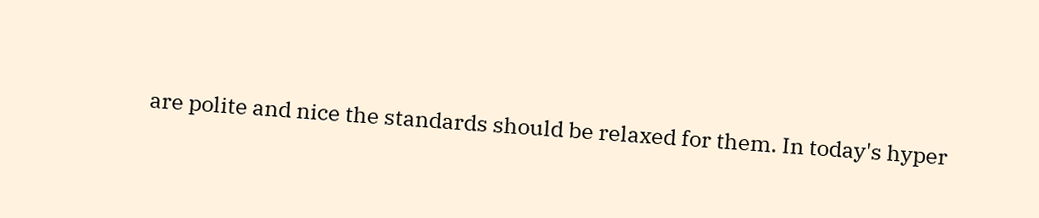are polite and nice the standards should be relaxed for them. In today's hyper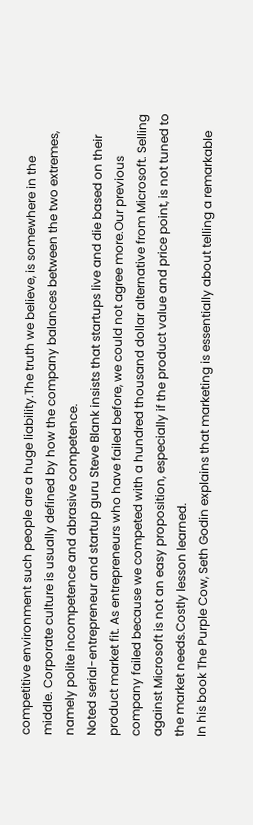competitive environment such people are a huge liability.The truth we believe, is somewhere in the middle. Corporate culture is usually defined by how the company balances between the two extremes, namely polite incompetence and abrasive competence.
Noted serial-entrepreneur and startup guru Steve Blank insists that startups live and die based on their product market fit. As entrepreneurs who have failed before, we could not agree more.Our previous company failed because we competed with a hundred thousand dollar alternative from Microsoft. Selling against Microsoft is not an easy proposition, especially if the product value and price point, is not tuned to the market needs.Costly lesson learned.
In his book The Purple Cow, Seth Godin explains that marketing is essentially about telling a remarkable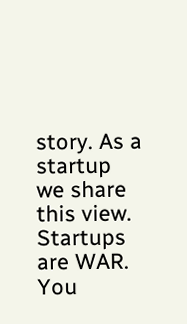story. As a startup we share this view. Startups are WAR. You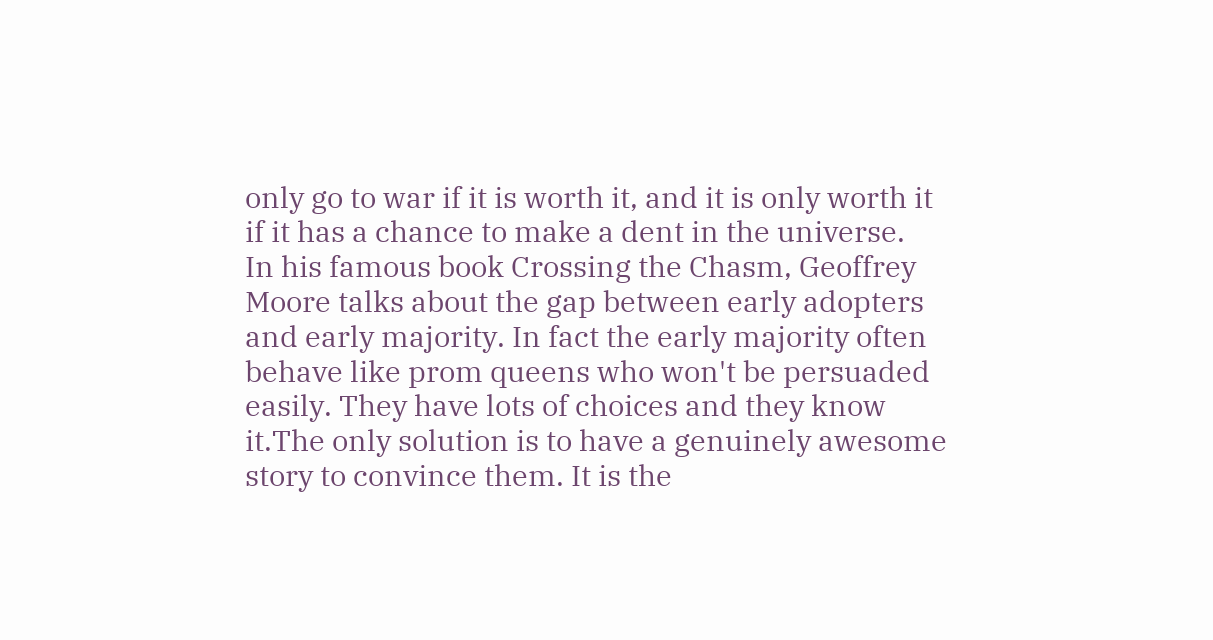only go to war if it is worth it, and it is only worth it if it has a chance to make a dent in the universe.
In his famous book Crossing the Chasm, Geoffrey Moore talks about the gap between early adopters and early majority. In fact the early majority often behave like prom queens who won't be persuaded easily. They have lots of choices and they know it.The only solution is to have a genuinely awesome story to convince them. It is the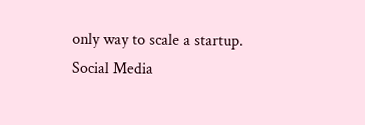only way to scale a startup.
Social Media